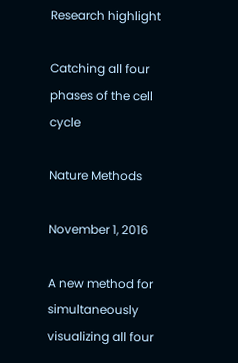Research highlight

Catching all four phases of the cell cycle

Nature Methods

November 1, 2016

A new method for simultaneously visualizing all four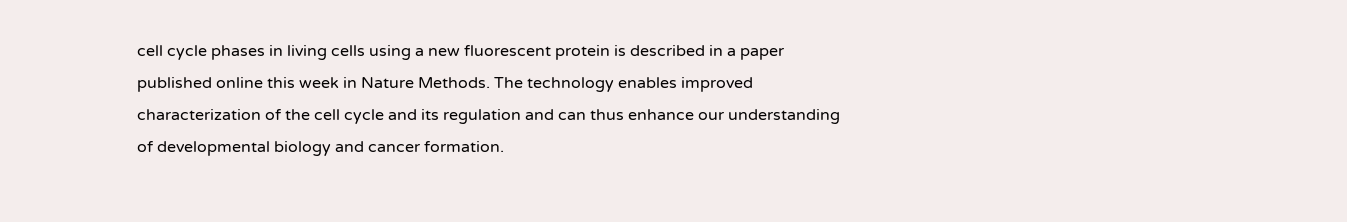cell cycle phases in living cells using a new fluorescent protein is described in a paper published online this week in Nature Methods. The technology enables improved characterization of the cell cycle and its regulation and can thus enhance our understanding of developmental biology and cancer formation.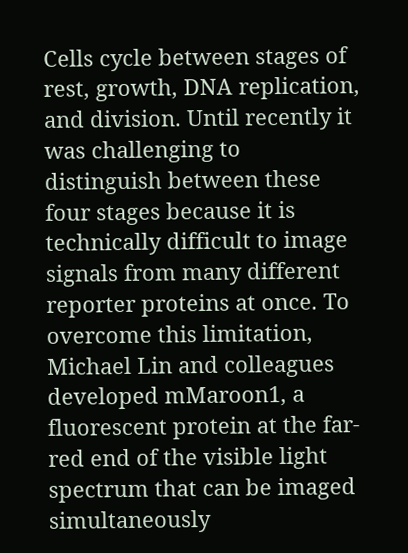Cells cycle between stages of rest, growth, DNA replication, and division. Until recently it was challenging to distinguish between these four stages because it is technically difficult to image signals from many different reporter proteins at once. To overcome this limitation, Michael Lin and colleagues developed mMaroon1, a fluorescent protein at the far-red end of the visible light spectrum that can be imaged simultaneously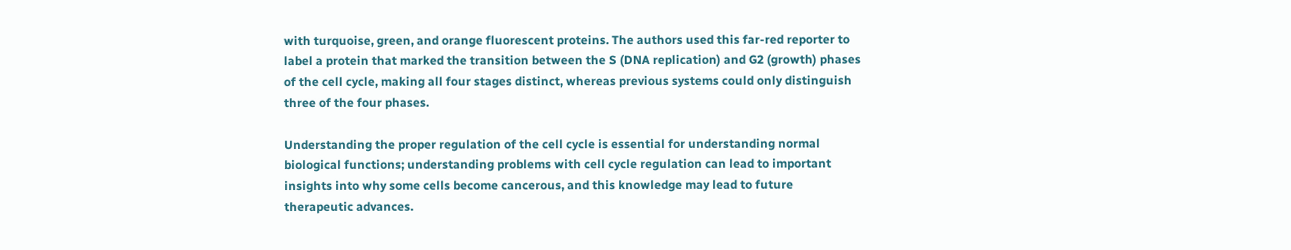with turquoise, green, and orange fluorescent proteins. The authors used this far-red reporter to label a protein that marked the transition between the S (DNA replication) and G2 (growth) phases of the cell cycle, making all four stages distinct, whereas previous systems could only distinguish three of the four phases.

Understanding the proper regulation of the cell cycle is essential for understanding normal biological functions; understanding problems with cell cycle regulation can lead to important insights into why some cells become cancerous, and this knowledge may lead to future therapeutic advances.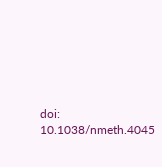doi: 10.1038/nmeth.4045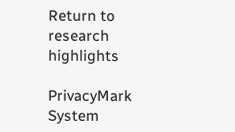Return to research highlights

PrivacyMark System